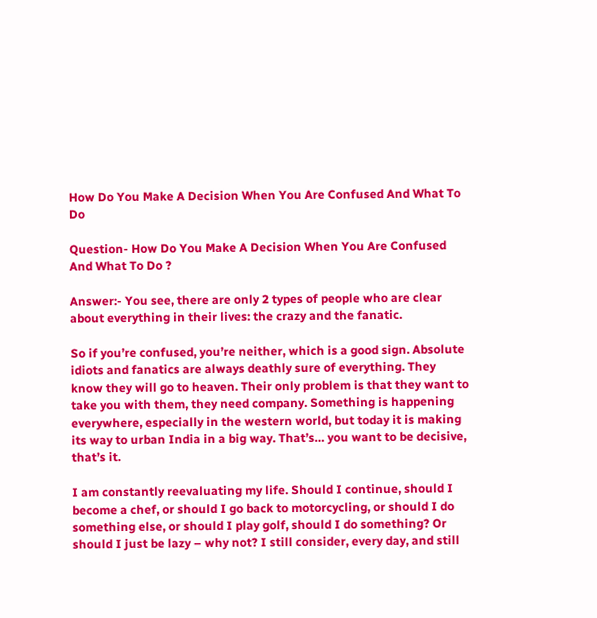How Do You Make A Decision When You Are Confused And What To Do

Question- How Do You Make A Decision When You Are Confused And What To Do ?

Answer:- You see, there are only 2 types of people who are clear about everything in their lives: the crazy and the fanatic.

So if you’re confused, you’re neither, which is a good sign. Absolute idiots and fanatics are always deathly sure of everything. They know they will go to heaven. Their only problem is that they want to take you with them, they need company. Something is happening everywhere, especially in the western world, but today it is making its way to urban India in a big way. That’s… you want to be decisive, that’s it.

I am constantly reevaluating my life. Should I continue, should I become a chef, or should I go back to motorcycling, or should I do something else, or should I play golf, should I do something? Or should I just be lazy – why not? I still consider, every day, and still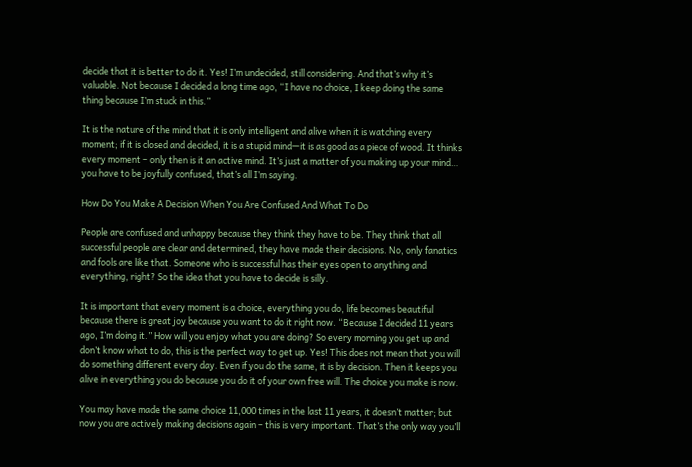decide that it is better to do it. Yes! I’m undecided, still considering. And that’s why it’s valuable. Not because I decided a long time ago, “I have no choice, I keep doing the same thing because I’m stuck in this.”

It is the nature of the mind that it is only intelligent and alive when it is watching every moment; if it is closed and decided, it is a stupid mind—it is as good as a piece of wood. It thinks every moment – only then is it an active mind. It’s just a matter of you making up your mind… you have to be joyfully confused, that’s all I’m saying.

How Do You Make A Decision When You Are Confused And What To Do

People are confused and unhappy because they think they have to be. They think that all successful people are clear and determined, they have made their decisions. No, only fanatics and fools are like that. Someone who is successful has their eyes open to anything and everything, right? So the idea that you have to decide is silly.

It is important that every moment is a choice, everything you do, life becomes beautiful because there is great joy because you want to do it right now. “Because I decided 11 years ago, I’m doing it.” How will you enjoy what you are doing? So every morning you get up and don’t know what to do, this is the perfect way to get up. Yes! This does not mean that you will do something different every day. Even if you do the same, it is by decision. Then it keeps you alive in everything you do because you do it of your own free will. The choice you make is now.

You may have made the same choice 11,000 times in the last 11 years, it doesn’t matter; but now you are actively making decisions again – this is very important. That’s the only way you’ll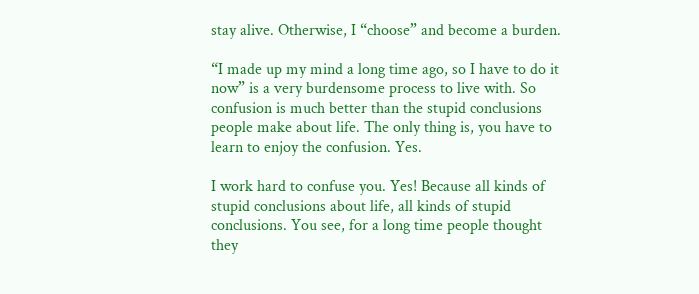stay alive. Otherwise, I “choose” and become a burden.

“I made up my mind a long time ago, so I have to do it now” is a very burdensome process to live with. So confusion is much better than the stupid conclusions people make about life. The only thing is, you have to learn to enjoy the confusion. Yes.

I work hard to confuse you. Yes! Because all kinds of stupid conclusions about life, all kinds of stupid conclusions. You see, for a long time people thought they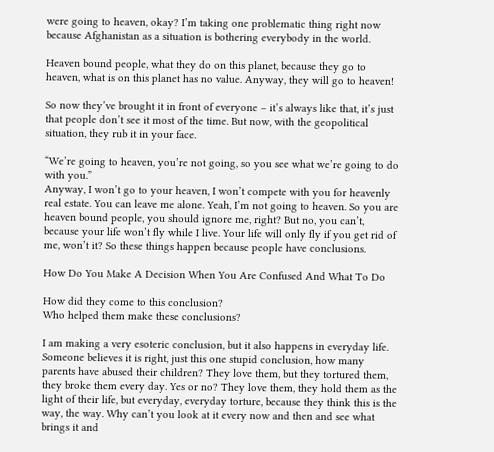were going to heaven, okay? I’m taking one problematic thing right now because Afghanistan as a situation is bothering everybody in the world.

Heaven bound people, what they do on this planet, because they go to heaven, what is on this planet has no value. Anyway, they will go to heaven!

So now they’ve brought it in front of everyone – it’s always like that, it’s just that people don’t see it most of the time. But now, with the geopolitical situation, they rub it in your face.

“We’re going to heaven, you’re not going, so you see what we’re going to do with you.”
Anyway, I won’t go to your heaven, I won’t compete with you for heavenly real estate. You can leave me alone. Yeah, I’m not going to heaven. So you are heaven bound people, you should ignore me, right? But no, you can’t, because your life won’t fly while I live. Your life will only fly if you get rid of me, won’t it? So these things happen because people have conclusions.

How Do You Make A Decision When You Are Confused And What To Do

How did they come to this conclusion?
Who helped them make these conclusions?

I am making a very esoteric conclusion, but it also happens in everyday life. Someone believes it is right, just this one stupid conclusion, how many parents have abused their children? They love them, but they tortured them, they broke them every day. Yes or no? They love them, they hold them as the light of their life, but everyday, everyday torture, because they think this is the way, the way. Why can’t you look at it every now and then and see what brings it and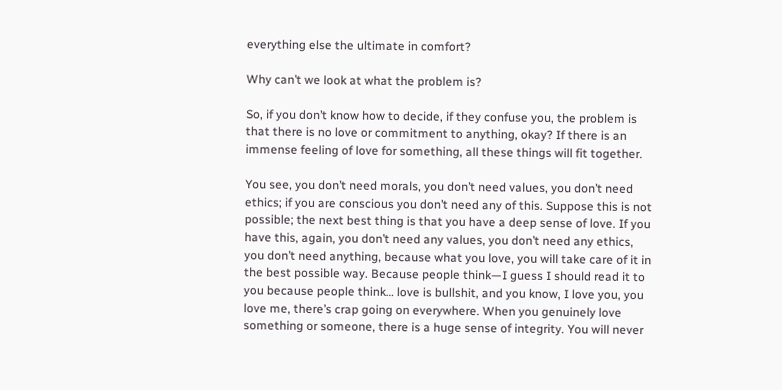everything else the ultimate in comfort?

Why can’t we look at what the problem is?

So, if you don’t know how to decide, if they confuse you, the problem is that there is no love or commitment to anything, okay? If there is an immense feeling of love for something, all these things will fit together.

You see, you don’t need morals, you don’t need values, you don’t need ethics; if you are conscious you don’t need any of this. Suppose this is not possible; the next best thing is that you have a deep sense of love. If you have this, again, you don’t need any values, you don’t need any ethics, you don’t need anything, because what you love, you will take care of it in the best possible way. Because people think—I guess I should read it to you because people think… love is bullshit, and you know, I love you, you love me, there’s crap going on everywhere. When you genuinely love something or someone, there is a huge sense of integrity. You will never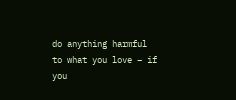do anything harmful to what you love – if you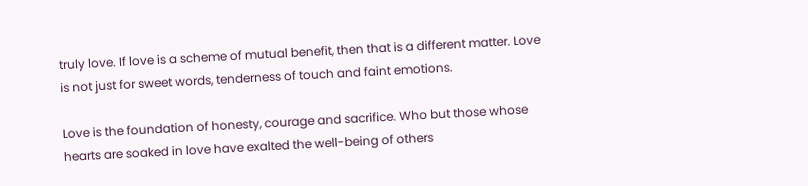truly love. If love is a scheme of mutual benefit, then that is a different matter. Love is not just for sweet words, tenderness of touch and faint emotions.

Love is the foundation of honesty, courage and sacrifice. Who but those whose hearts are soaked in love have exalted the well-being of others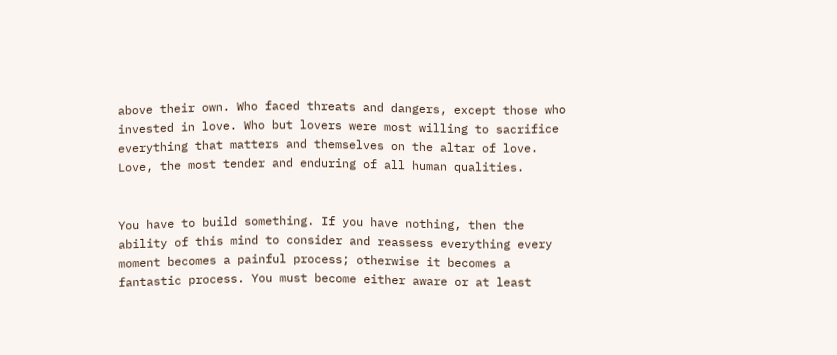above their own. Who faced threats and dangers, except those who invested in love. Who but lovers were most willing to sacrifice everything that matters and themselves on the altar of love. Love, the most tender and enduring of all human qualities.


You have to build something. If you have nothing, then the ability of this mind to consider and reassess everything every moment becomes a painful process; otherwise it becomes a fantastic process. You must become either aware or at least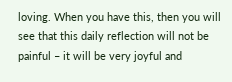loving. When you have this, then you will see that this daily reflection will not be painful – it will be very joyful and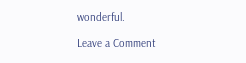wonderful.

Leave a Comment